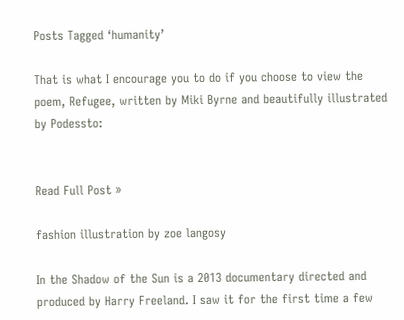Posts Tagged ‘humanity’

That is what I encourage you to do if you choose to view the poem, Refugee, written by Miki Byrne and beautifully illustrated by Podessto:


Read Full Post »

fashion illustration by zoe langosy

In the Shadow of the Sun is a 2013 documentary directed and produced by Harry Freeland. I saw it for the first time a few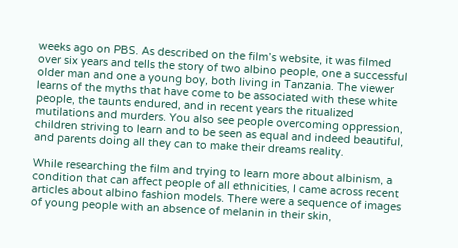weeks ago on PBS. As described on the film’s website, it was filmed over six years and tells the story of two albino people, one a successful older man and one a young boy, both living in Tanzania. The viewer learns of the myths that have come to be associated with these white people, the taunts endured, and in recent years the ritualized mutilations and murders. You also see people overcoming oppression, children striving to learn and to be seen as equal and indeed beautiful, and parents doing all they can to make their dreams reality.

While researching the film and trying to learn more about albinism, a condition that can affect people of all ethnicities, I came across recent articles about albino fashion models. There were a sequence of images of young people with an absence of melanin in their skin,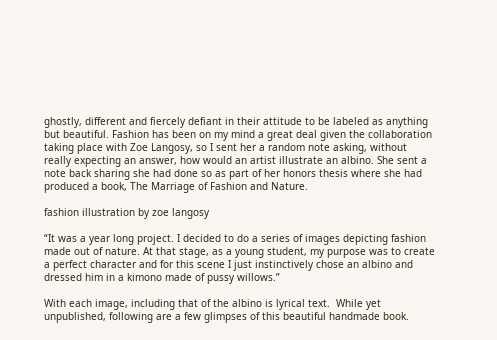ghostly, different and fiercely defiant in their attitude to be labeled as anything but beautiful. Fashion has been on my mind a great deal given the collaboration taking place with Zoe Langosy, so I sent her a random note asking, without really expecting an answer, how would an artist illustrate an albino. She sent a note back sharing she had done so as part of her honors thesis where she had produced a book, The Marriage of Fashion and Nature.

fashion illustration by zoe langosy

“It was a year long project. I decided to do a series of images depicting fashion made out of nature. At that stage, as a young student, my purpose was to create a perfect character and for this scene I just instinctively chose an albino and dressed him in a kimono made of pussy willows.”

With each image, including that of the albino is lyrical text.  While yet unpublished, following are a few glimpses of this beautiful handmade book.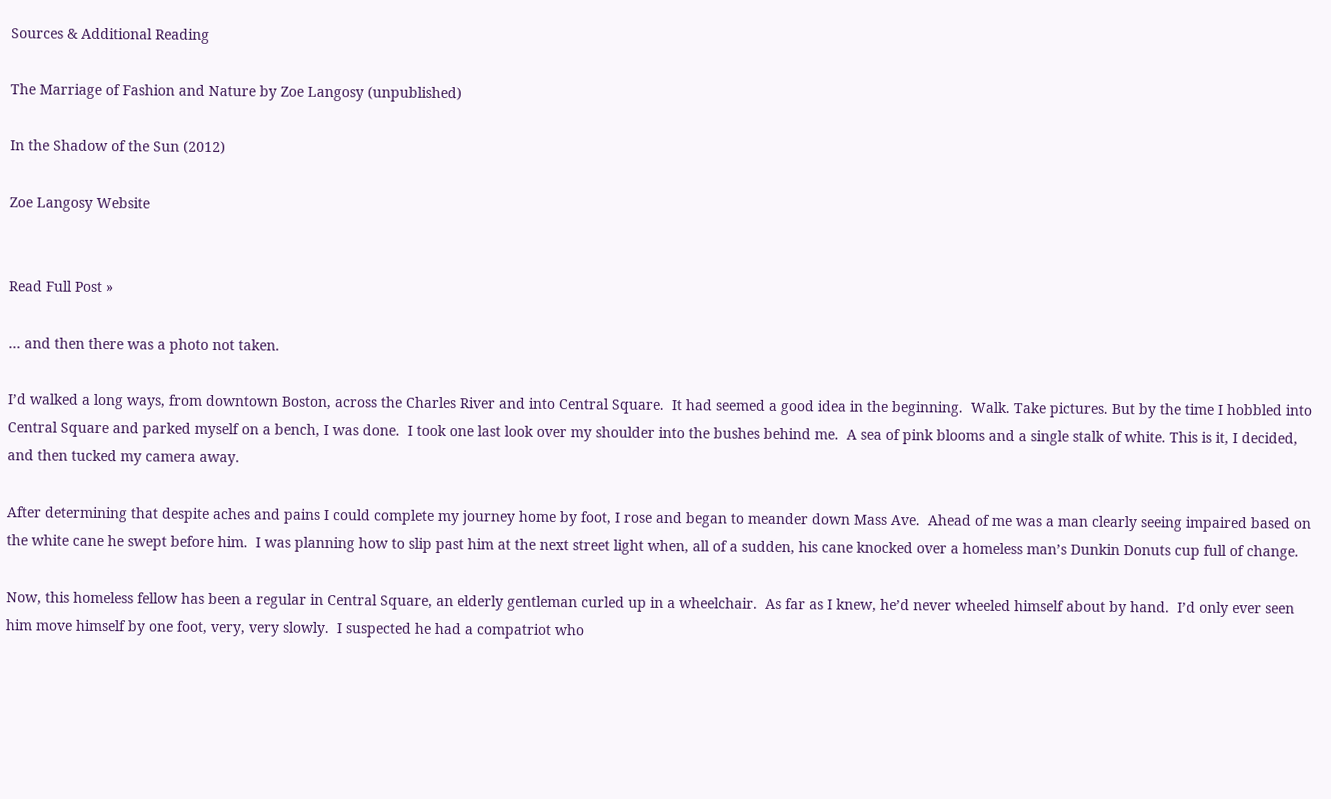Sources & Additional Reading

The Marriage of Fashion and Nature by Zoe Langosy (unpublished)

In the Shadow of the Sun (2012)

Zoe Langosy Website


Read Full Post »

… and then there was a photo not taken.

I’d walked a long ways, from downtown Boston, across the Charles River and into Central Square.  It had seemed a good idea in the beginning.  Walk. Take pictures. But by the time I hobbled into Central Square and parked myself on a bench, I was done.  I took one last look over my shoulder into the bushes behind me.  A sea of pink blooms and a single stalk of white. This is it, I decided, and then tucked my camera away.

After determining that despite aches and pains I could complete my journey home by foot, I rose and began to meander down Mass Ave.  Ahead of me was a man clearly seeing impaired based on the white cane he swept before him.  I was planning how to slip past him at the next street light when, all of a sudden, his cane knocked over a homeless man’s Dunkin Donuts cup full of change.

Now, this homeless fellow has been a regular in Central Square, an elderly gentleman curled up in a wheelchair.  As far as I knew, he’d never wheeled himself about by hand.  I’d only ever seen him move himself by one foot, very, very slowly.  I suspected he had a compatriot who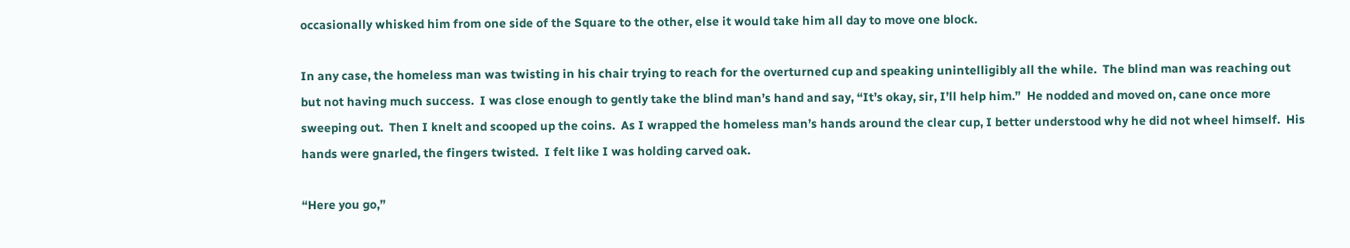occasionally whisked him from one side of the Square to the other, else it would take him all day to move one block.

In any case, the homeless man was twisting in his chair trying to reach for the overturned cup and speaking unintelligibly all the while.  The blind man was reaching out but not having much success.  I was close enough to gently take the blind man’s hand and say, “It’s okay, sir, I’ll help him.”  He nodded and moved on, cane once more sweeping out.  Then I knelt and scooped up the coins.  As I wrapped the homeless man’s hands around the clear cup, I better understood why he did not wheel himself.  His hands were gnarled, the fingers twisted.  I felt like I was holding carved oak.

“Here you go,”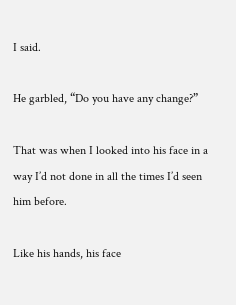I said.

He garbled, “Do you have any change?”

That was when I looked into his face in a way I’d not done in all the times I’d seen him before.

Like his hands, his face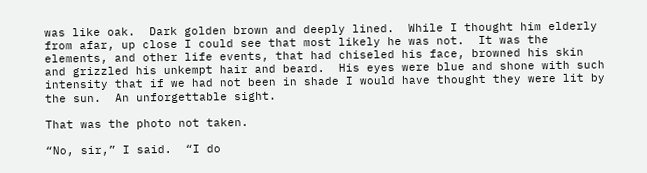was like oak.  Dark golden brown and deeply lined.  While I thought him elderly from afar, up close I could see that most likely he was not.  It was the elements, and other life events, that had chiseled his face, browned his skin and grizzled his unkempt hair and beard.  His eyes were blue and shone with such intensity that if we had not been in shade I would have thought they were lit by the sun.  An unforgettable sight.

That was the photo not taken.

“No, sir,” I said.  “I do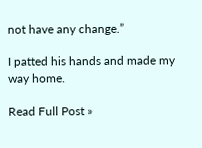not have any change.”

I patted his hands and made my way home.

Read Full Post »